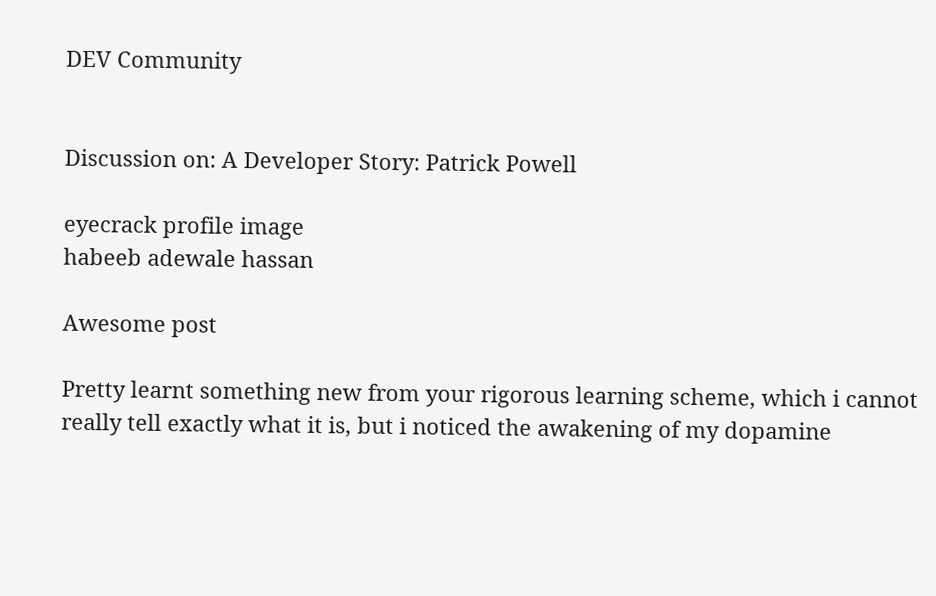DEV Community


Discussion on: A Developer Story: Patrick Powell

eyecrack profile image
habeeb adewale hassan

Awesome post

Pretty learnt something new from your rigorous learning scheme, which i cannot really tell exactly what it is, but i noticed the awakening of my dopamine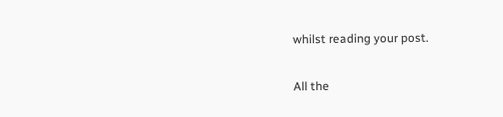whilst reading your post.

All the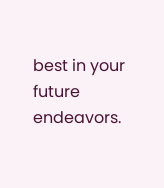best in your future endeavors.